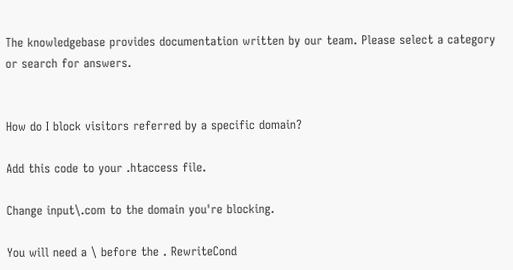The knowledgebase provides documentation written by our team. Please select a category or search for answers.


How do I block visitors referred by a specific domain?

Add this code to your .htaccess file.

Change input\.com to the domain you're blocking.

You will need a \ before the . RewriteCond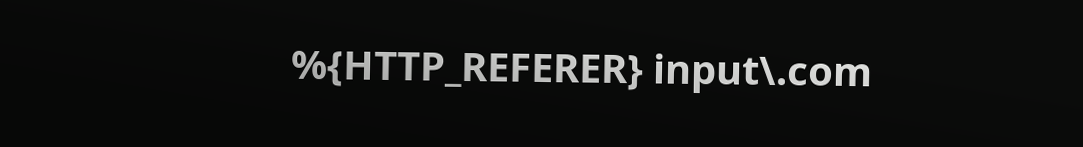%{HTTP_REFERER} input\.com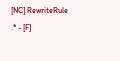[NC] RewriteRule .* - [F]